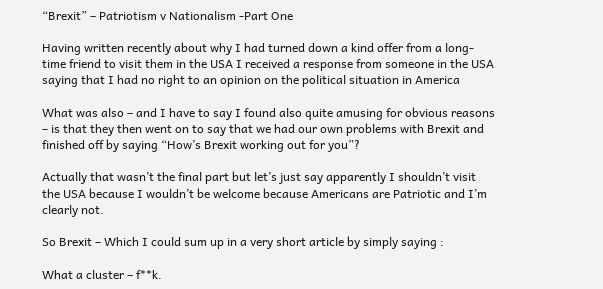“Brexit” – Patriotism v Nationalism -Part One

Having written recently about why I had turned down a kind offer from a long-time friend to visit them in the USA I received a response from someone in the USA saying that I had no right to an opinion on the political situation in America

What was also – and I have to say I found also quite amusing for obvious reasons – is that they then went on to say that we had our own problems with Brexit and finished off by saying “How’s Brexit working out for you”?

Actually that wasn’t the final part but let’s just say apparently I shouldn’t visit the USA because I wouldn’t be welcome because Americans are Patriotic and I’m clearly not.

So Brexit – Which I could sum up in a very short article by simply saying :

What a cluster – f**k.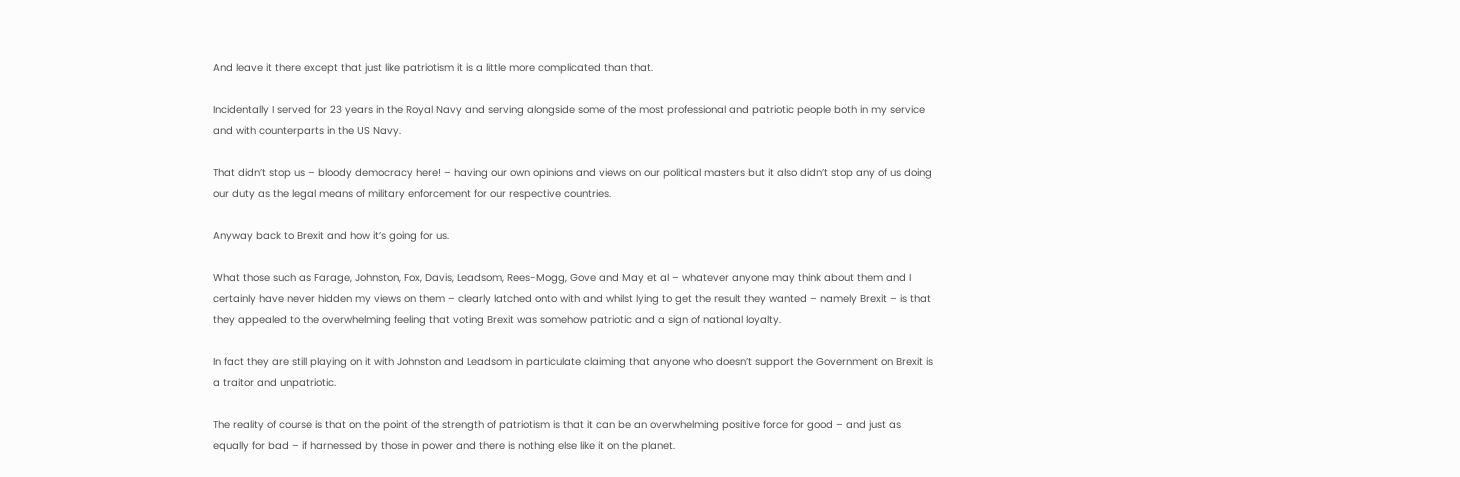And leave it there except that just like patriotism it is a little more complicated than that.

Incidentally I served for 23 years in the Royal Navy and serving alongside some of the most professional and patriotic people both in my service and with counterparts in the US Navy.

That didn’t stop us – bloody democracy here! – having our own opinions and views on our political masters but it also didn’t stop any of us doing our duty as the legal means of military enforcement for our respective countries.

Anyway back to Brexit and how it’s going for us.

What those such as Farage, Johnston, Fox, Davis, Leadsom, Rees-Mogg, Gove and May et al – whatever anyone may think about them and I certainly have never hidden my views on them – clearly latched onto with and whilst lying to get the result they wanted – namely Brexit – is that they appealed to the overwhelming feeling that voting Brexit was somehow patriotic and a sign of national loyalty.

In fact they are still playing on it with Johnston and Leadsom in particulate claiming that anyone who doesn’t support the Government on Brexit is a traitor and unpatriotic.

The reality of course is that on the point of the strength of patriotism is that it can be an overwhelming positive force for good – and just as equally for bad – if harnessed by those in power and there is nothing else like it on the planet.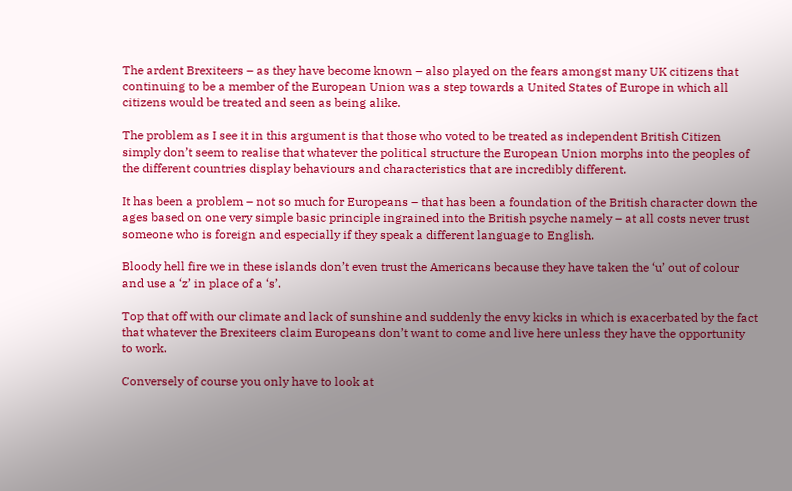The ardent Brexiteers – as they have become known – also played on the fears amongst many UK citizens that continuing to be a member of the European Union was a step towards a United States of Europe in which all citizens would be treated and seen as being alike.

The problem as I see it in this argument is that those who voted to be treated as independent British Citizen simply don’t seem to realise that whatever the political structure the European Union morphs into the peoples of the different countries display behaviours and characteristics that are incredibly different.

It has been a problem – not so much for Europeans – that has been a foundation of the British character down the ages based on one very simple basic principle ingrained into the British psyche namely – at all costs never trust someone who is foreign and especially if they speak a different language to English.

Bloody hell fire we in these islands don’t even trust the Americans because they have taken the ‘u’ out of colour and use a ‘z’ in place of a ‘s’.

Top that off with our climate and lack of sunshine and suddenly the envy kicks in which is exacerbated by the fact that whatever the Brexiteers claim Europeans don’t want to come and live here unless they have the opportunity to work.

Conversely of course you only have to look at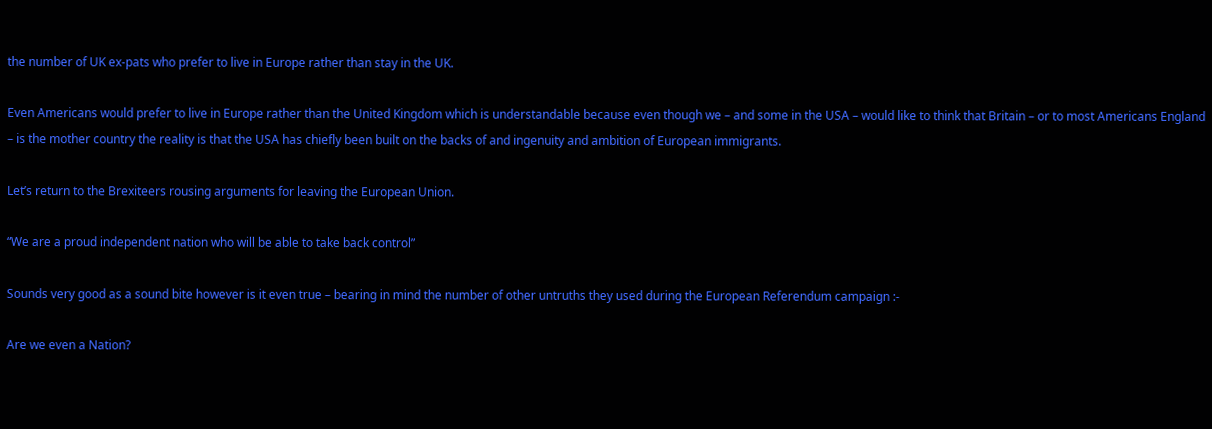the number of UK ex-pats who prefer to live in Europe rather than stay in the UK.

Even Americans would prefer to live in Europe rather than the United Kingdom which is understandable because even though we – and some in the USA – would like to think that Britain – or to most Americans England – is the mother country the reality is that the USA has chiefly been built on the backs of and ingenuity and ambition of European immigrants.

Let’s return to the Brexiteers rousing arguments for leaving the European Union.

“We are a proud independent nation who will be able to take back control”

Sounds very good as a sound bite however is it even true – bearing in mind the number of other untruths they used during the European Referendum campaign :-

Are we even a Nation?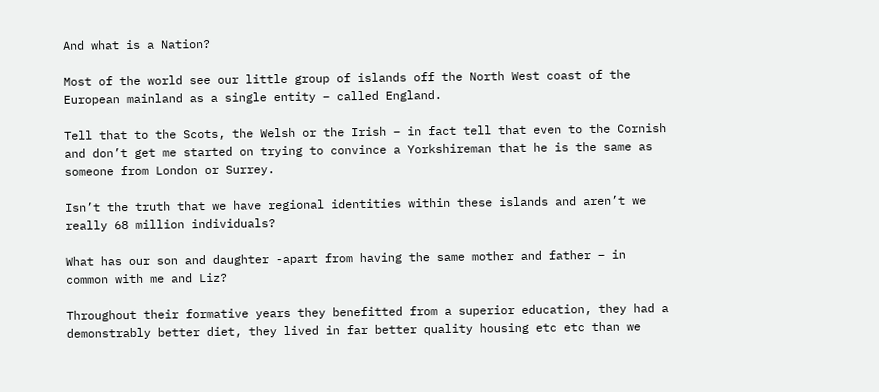And what is a Nation?

Most of the world see our little group of islands off the North West coast of the European mainland as a single entity – called England.

Tell that to the Scots, the Welsh or the Irish – in fact tell that even to the Cornish and don’t get me started on trying to convince a Yorkshireman that he is the same as someone from London or Surrey.

Isn’t the truth that we have regional identities within these islands and aren’t we really 68 million individuals?

What has our son and daughter -apart from having the same mother and father – in common with me and Liz?

Throughout their formative years they benefitted from a superior education, they had a demonstrably better diet, they lived in far better quality housing etc etc than we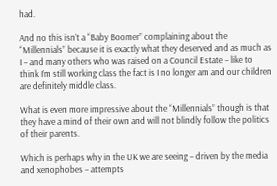had.

And no this isn’t a “Baby Boomer” complaining about the “Millennials” because it is exactly what they deserved and as much as I – and many others who was raised on a Council Estate – like to think I’m still working class the fact is I no longer am and our children are definitely middle class.

What is even more impressive about the “Millennials” though is that they have a mind of their own and will not blindly follow the politics of their parents.

Which is perhaps why in the UK we are seeing – driven by the media and xenophobes – attempts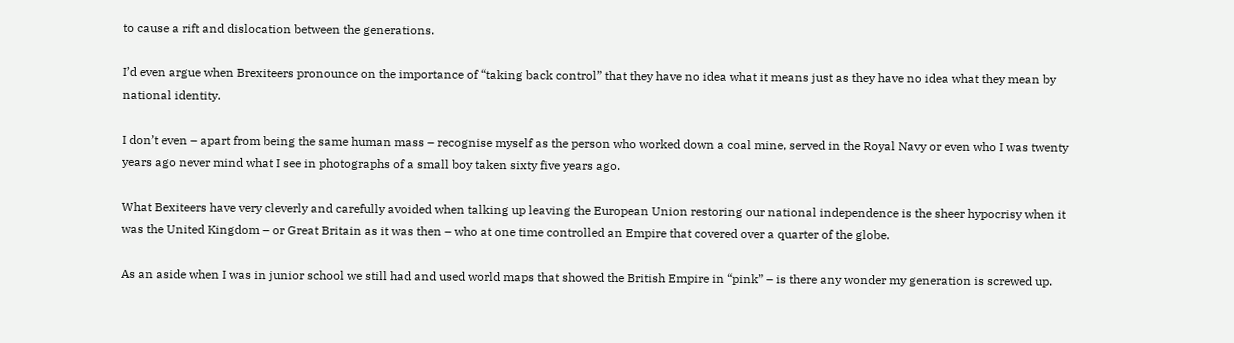to cause a rift and dislocation between the generations.

I’d even argue when Brexiteers pronounce on the importance of “taking back control” that they have no idea what it means just as they have no idea what they mean by national identity.

I don’t even – apart from being the same human mass – recognise myself as the person who worked down a coal mine, served in the Royal Navy or even who I was twenty years ago never mind what I see in photographs of a small boy taken sixty five years ago.

What Bexiteers have very cleverly and carefully avoided when talking up leaving the European Union restoring our national independence is the sheer hypocrisy when it was the United Kingdom – or Great Britain as it was then – who at one time controlled an Empire that covered over a quarter of the globe.

As an aside when I was in junior school we still had and used world maps that showed the British Empire in “pink” – is there any wonder my generation is screwed up.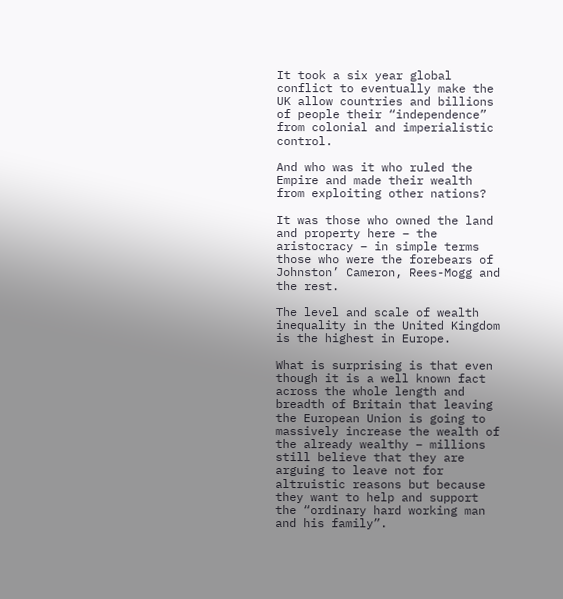It took a six year global conflict to eventually make the UK allow countries and billions of people their “independence” from colonial and imperialistic control.

And who was it who ruled the Empire and made their wealth from exploiting other nations?

It was those who owned the land and property here – the aristocracy – in simple terms those who were the forebears of Johnston’ Cameron, Rees-Mogg and the rest.

The level and scale of wealth inequality in the United Kingdom is the highest in Europe.

What is surprising is that even though it is a well known fact across the whole length and breadth of Britain that leaving the European Union is going to massively increase the wealth of the already wealthy – millions still believe that they are arguing to leave not for altruistic reasons but because they want to help and support the “ordinary hard working man and his family”.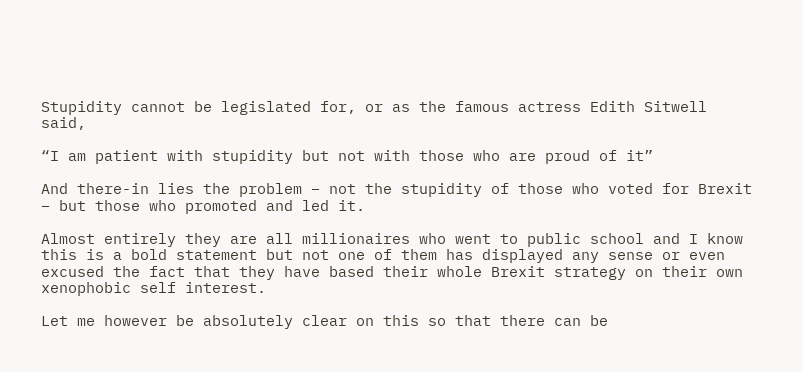Stupidity cannot be legislated for, or as the famous actress Edith Sitwell said,

“I am patient with stupidity but not with those who are proud of it”

And there-in lies the problem – not the stupidity of those who voted for Brexit – but those who promoted and led it.

Almost entirely they are all millionaires who went to public school and I know this is a bold statement but not one of them has displayed any sense or even excused the fact that they have based their whole Brexit strategy on their own xenophobic self interest.

Let me however be absolutely clear on this so that there can be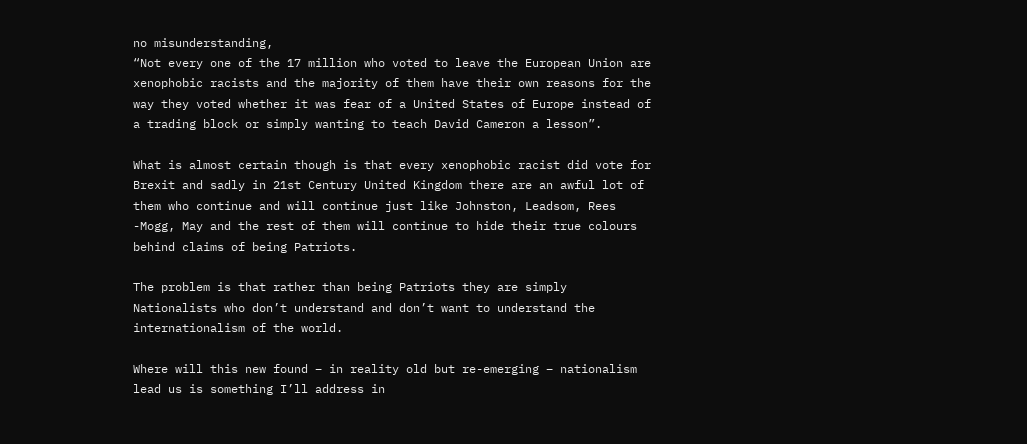no misunderstanding,
“Not every one of the 17 million who voted to leave the European Union are xenophobic racists and the majority of them have their own reasons for the way they voted whether it was fear of a United States of Europe instead of a trading block or simply wanting to teach David Cameron a lesson”.

What is almost certain though is that every xenophobic racist did vote for Brexit and sadly in 21st Century United Kingdom there are an awful lot of them who continue and will continue just like Johnston, Leadsom, Rees -Mogg, May and the rest of them will continue to hide their true colours behind claims of being Patriots.

The problem is that rather than being Patriots they are simply Nationalists who don’t understand and don’t want to understand the internationalism of the world.

Where will this new found – in reality old but re-emerging – nationalism lead us is something I’ll address in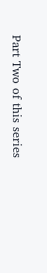Part Two of this series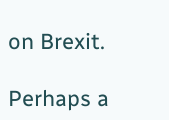on Brexit.

Perhaps a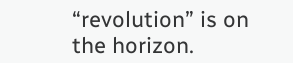“revolution” is on the horizon.